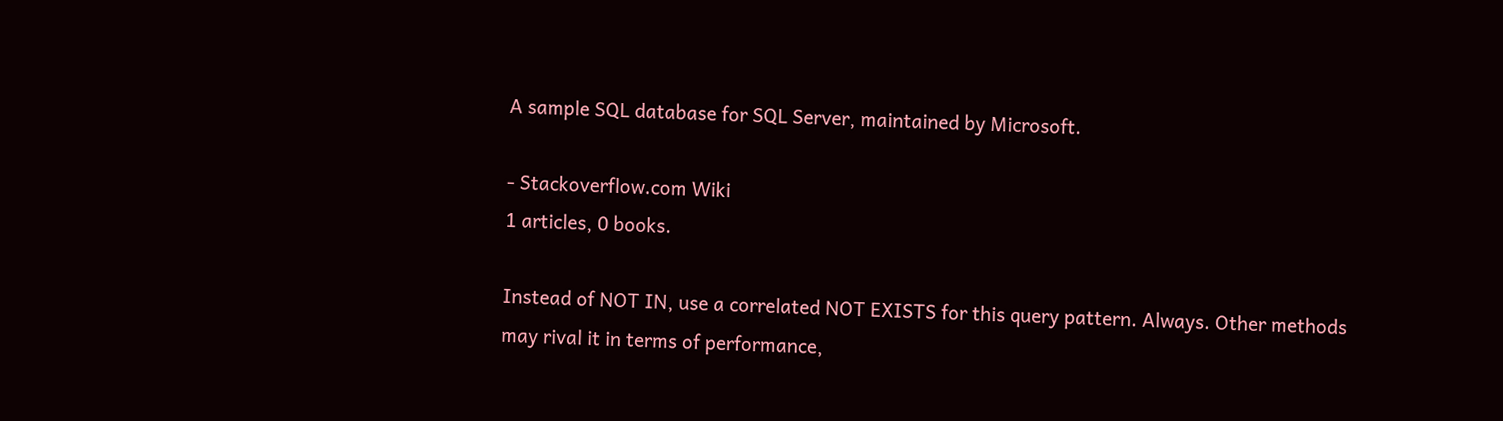A sample SQL database for SQL Server, maintained by Microsoft.

- Stackoverflow.com Wiki
1 articles, 0 books.

Instead of NOT IN, use a correlated NOT EXISTS for this query pattern. Always. Other methods may rival it in terms of performance,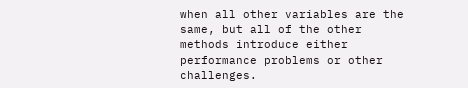when all other variables are the same, but all of the other methods introduce either performance problems or other challenges.